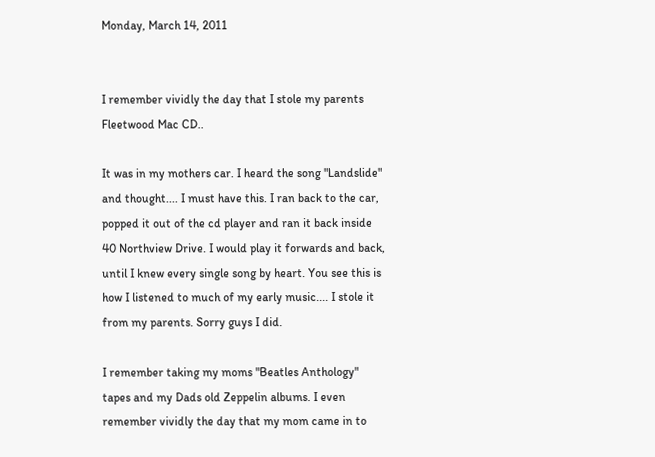Monday, March 14, 2011


I remember vividly the day that I stole my parents Fleetwood Mac CD..

It was in my mothers car. I heard the song "Landslide" and thought.... I must have this. I ran back to the car, popped it out of the cd player and ran it back inside 40 Northview Drive. I would play it forwards and back, until I knew every single song by heart. You see this is how I listened to much of my early music.... I stole it from my parents. Sorry guys I did.

I remember taking my moms "Beatles Anthology" tapes and my Dads old Zeppelin albums. I even remember vividly the day that my mom came in to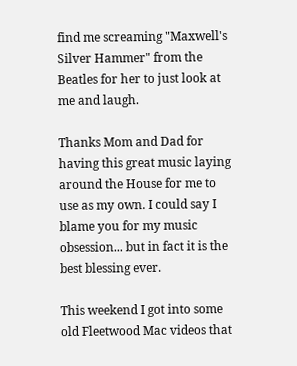find me screaming "Maxwell's Silver Hammer" from the Beatles for her to just look at me and laugh.

Thanks Mom and Dad for having this great music laying around the House for me to use as my own. I could say I blame you for my music obsession... but in fact it is the best blessing ever.

This weekend I got into some old Fleetwood Mac videos that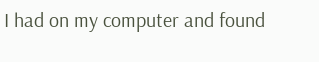I had on my computer and found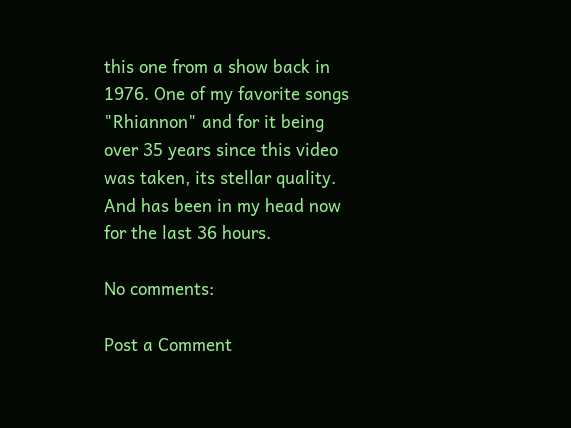this one from a show back in 1976. One of my favorite songs "Rhiannon" and for it being over 35 years since this video was taken, its stellar quality. And has been in my head now for the last 36 hours.

No comments:

Post a Comment